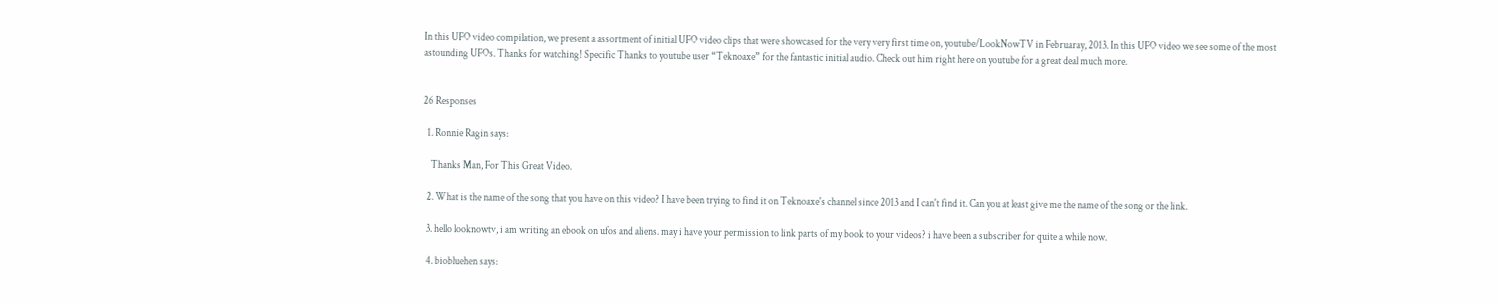In this UFO video compilation, we present a assortment of initial UFO video clips that were showcased for the very very first time on, youtube/LookNowTV in Februaray, 2013. In this UFO video we see some of the most astounding UFOs. Thanks for watching! Specific Thanks to youtube user “Teknoaxe” for the fantastic initial audio. Check out him right here on youtube for a great deal much more.


26 Responses

  1. Ronnie Ragin says:

    Thanks Man, For This Great Video.

  2. What is the name of the song that you have on this video? I have been trying to find it on Teknoaxe's channel since 2013 and I can't find it. Can you at least give me the name of the song or the link.

  3. hello looknowtv, i am writing an ebook on ufos and aliens. may i have your permission to link parts of my book to your videos? i have been a subscriber for quite a while now.

  4. biobluehen says: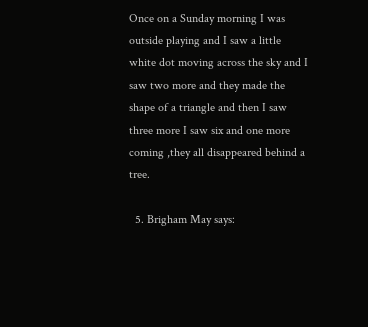Once on a Sunday morning I was outside playing and I saw a little white dot moving across the sky and I saw two more and they made the shape of a triangle and then I saw three more I saw six and one more coming ,they all disappeared behind a tree.

  5. Brigham May says: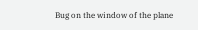Bug on the window of the plane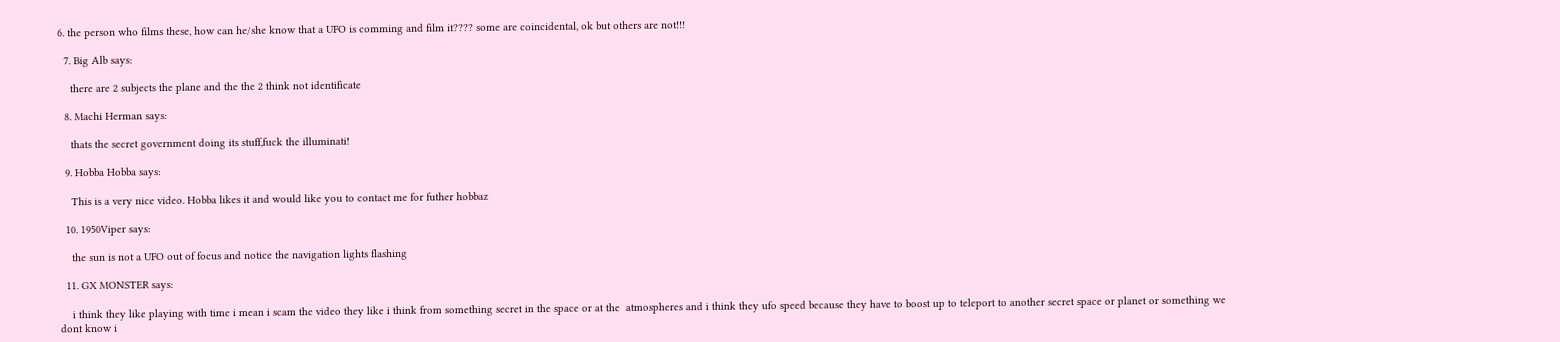6. the person who films these, how can he/she know that a UFO is comming and film it???? some are coincidental, ok but others are not!!!

  7. Big Alb says:

    there are 2 subjects the plane and the the 2 think not identificate

  8. Machi Herman says:

    thats the secret government doing its stuff,fuck the illuminati!

  9. Hobba Hobba says:

    This is a very nice video. Hobba likes it and would like you to contact me for futher hobbaz

  10. 1950Viper says:

    the sun is not a UFO out of focus and notice the navigation lights flashing

  11. GX MONSTER says:

    i think they like playing with time i mean i scam the video they like i think from something secret in the space or at the  atmospheres and i think they ufo speed because they have to boost up to teleport to another secret space or planet or something we dont know i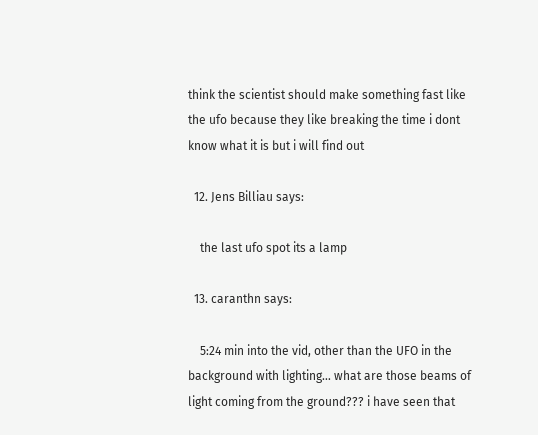think the scientist should make something fast like the ufo because they like breaking the time i dont know what it is but i will find out

  12. Jens Billiau says:

    the last ufo spot its a lamp

  13. caranthn says:

    5:24 min into the vid, other than the UFO in the background with lighting… what are those beams of light coming from the ground??? i have seen that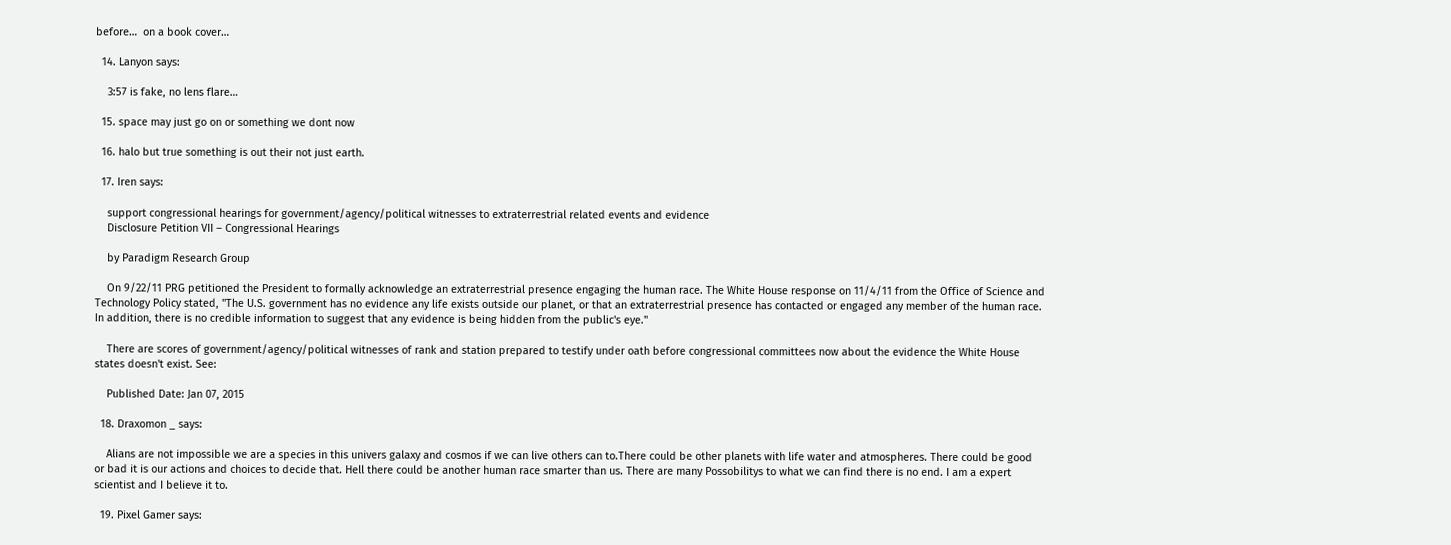before…  on a book cover…

  14. Lanyon says:

    3:57 is fake, no lens flare…

  15. space may just go on or something we dont now

  16. halo but true something is out their not just earth.

  17. Iren says:

    support congressional hearings for government/agency/political witnesses to extraterrestrial related events and evidence
    Disclosure Petition VII – Congressional Hearings

    by Paradigm Research Group

    On 9/22/11 PRG petitioned the President to formally acknowledge an extraterrestrial presence engaging the human race. The White House response on 11/4/11 from the Office of Science and Technology Policy stated, "The U.S. government has no evidence any life exists outside our planet, or that an extraterrestrial presence has contacted or engaged any member of the human race. In addition, there is no credible information to suggest that any evidence is being hidden from the public's eye."

    There are scores of government/agency/political witnesses of rank and station prepared to testify under oath before congressional committees now about the evidence the White House states doesn't exist. See:

    Published Date: Jan 07, 2015

  18. Draxomon _ says:

    Alians are not impossible we are a species in this univers galaxy and cosmos if we can live others can to.There could be other planets with life water and atmospheres. There could be good or bad it is our actions and choices to decide that. Hell there could be another human race smarter than us. There are many Possobilitys to what we can find there is no end. I am a expert scientist and I believe it to.

  19. Pixel Gamer says: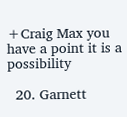+Craig Max you have a point it is a possibility

  20. Garnett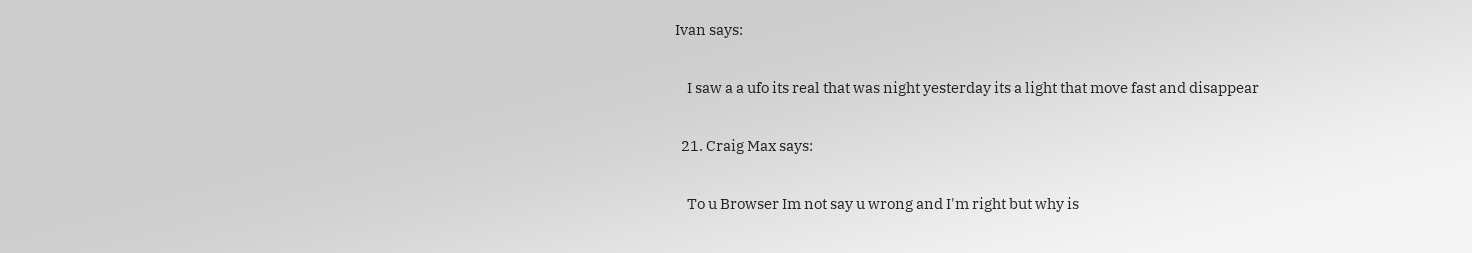Ivan says:

    I saw a a ufo its real that was night yesterday its a light that move fast and disappear

  21. Craig Max says:

    To u Browser Im not say u wrong and I'm right but why is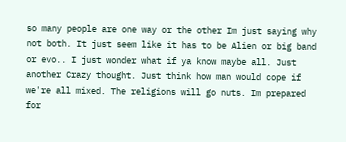so many people are one way or the other Im just saying why not both. It just seem like it has to be Alien or big band or evo.. I just wonder what if ya know maybe all. Just another Crazy thought. Just think how man would cope if we're all mixed. The religions will go nuts. Im prepared for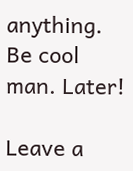anything. Be cool man. Later!

Leave a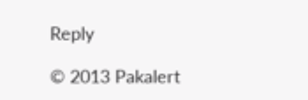Reply

© 2013 Pakalert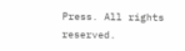Press. All rights reserved.